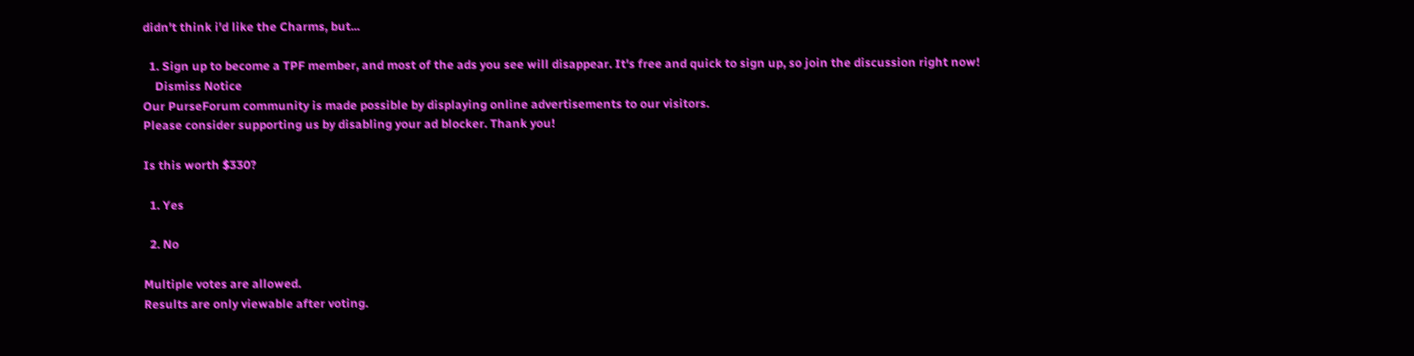didn't think i'd like the Charms, but...

  1. Sign up to become a TPF member, and most of the ads you see will disappear. It's free and quick to sign up, so join the discussion right now!
    Dismiss Notice
Our PurseForum community is made possible by displaying online advertisements to our visitors.
Please consider supporting us by disabling your ad blocker. Thank you!

Is this worth $330?

  1. Yes

  2. No

Multiple votes are allowed.
Results are only viewable after voting.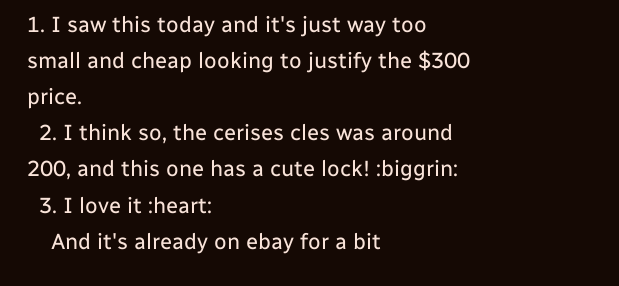1. I saw this today and it's just way too small and cheap looking to justify the $300 price.
  2. I think so, the cerises cles was around 200, and this one has a cute lock! :biggrin:
  3. I love it :heart:
    And it's already on ebay for a bit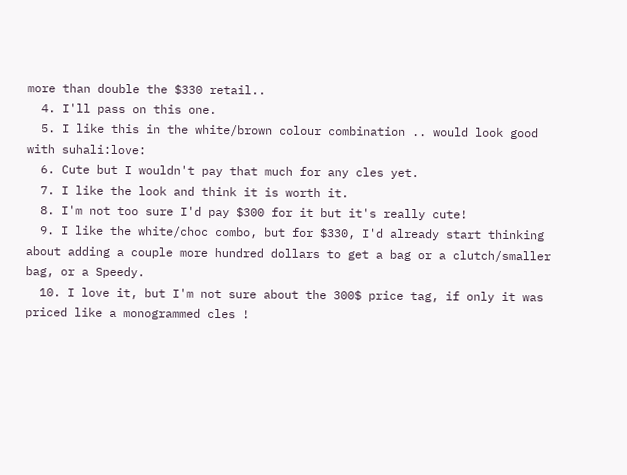more than double the $330 retail..
  4. I'll pass on this one.
  5. I like this in the white/brown colour combination .. would look good with suhali:love:
  6. Cute but I wouldn't pay that much for any cles yet.
  7. I like the look and think it is worth it.
  8. I'm not too sure I'd pay $300 for it but it's really cute!
  9. I like the white/choc combo, but for $330, I'd already start thinking about adding a couple more hundred dollars to get a bag or a clutch/smaller bag, or a Speedy.
  10. I love it, but I'm not sure about the 300$ price tag, if only it was priced like a monogrammed cles !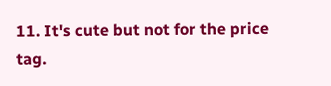11. It's cute but not for the price tag.